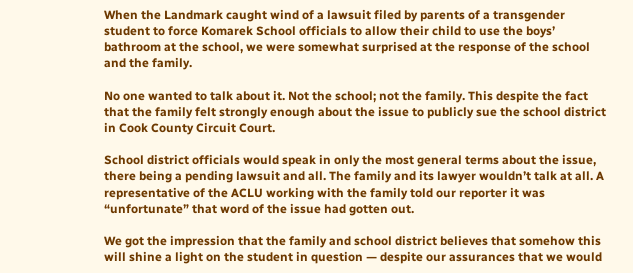When the Landmark caught wind of a lawsuit filed by parents of a transgender student to force Komarek School officials to allow their child to use the boys’ bathroom at the school, we were somewhat surprised at the response of the school and the family.

No one wanted to talk about it. Not the school; not the family. This despite the fact that the family felt strongly enough about the issue to publicly sue the school district in Cook County Circuit Court.

School district officials would speak in only the most general terms about the issue, there being a pending lawsuit and all. The family and its lawyer wouldn’t talk at all. A representative of the ACLU working with the family told our reporter it was “unfortunate” that word of the issue had gotten out.

We got the impression that the family and school district believes that somehow this will shine a light on the student in question — despite our assurances that we would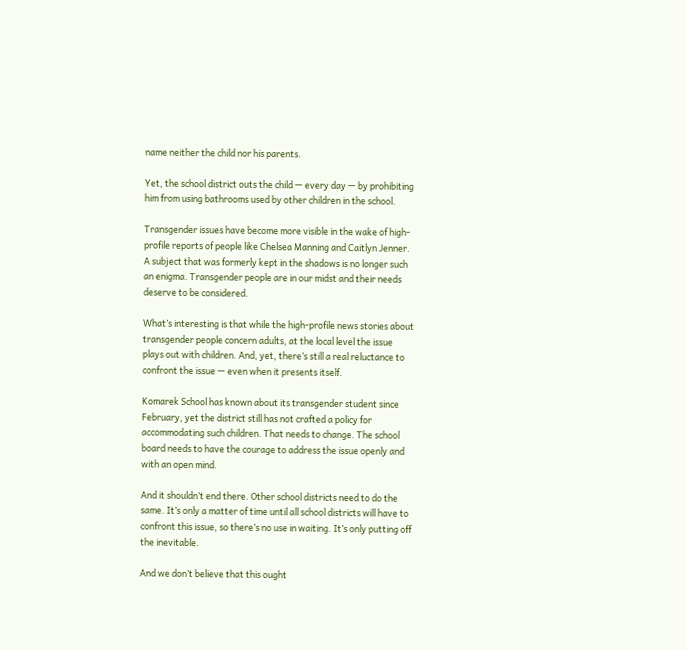name neither the child nor his parents.

Yet, the school district outs the child — every day — by prohibiting him from using bathrooms used by other children in the school.

Transgender issues have become more visible in the wake of high-profile reports of people like Chelsea Manning and Caitlyn Jenner. A subject that was formerly kept in the shadows is no longer such an enigma. Transgender people are in our midst and their needs deserve to be considered.

What’s interesting is that while the high-profile news stories about transgender people concern adults, at the local level the issue plays out with children. And, yet, there’s still a real reluctance to confront the issue — even when it presents itself.

Komarek School has known about its transgender student since February, yet the district still has not crafted a policy for accommodating such children. That needs to change. The school board needs to have the courage to address the issue openly and with an open mind.

And it shouldn’t end there. Other school districts need to do the same. It’s only a matter of time until all school districts will have to confront this issue, so there’s no use in waiting. It’s only putting off the inevitable.

And we don’t believe that this ought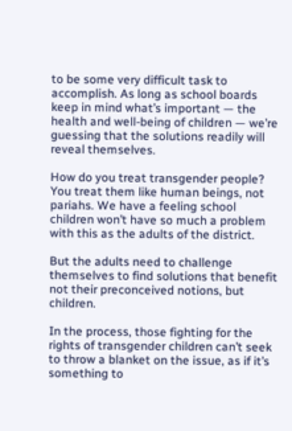to be some very difficult task to accomplish. As long as school boards keep in mind what’s important — the health and well-being of children — we’re guessing that the solutions readily will reveal themselves.

How do you treat transgender people? You treat them like human beings, not pariahs. We have a feeling school children won’t have so much a problem with this as the adults of the district.

But the adults need to challenge themselves to find solutions that benefit not their preconceived notions, but children.

In the process, those fighting for the rights of transgender children can’t seek to throw a blanket on the issue, as if it’s something to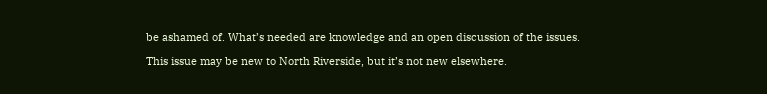be ashamed of. What’s needed are knowledge and an open discussion of the issues.

This issue may be new to North Riverside, but it’s not new elsewhere.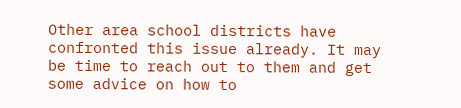Other area school districts have confronted this issue already. It may be time to reach out to them and get some advice on how to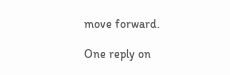move forward.

One reply on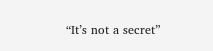“It’s not a secret”